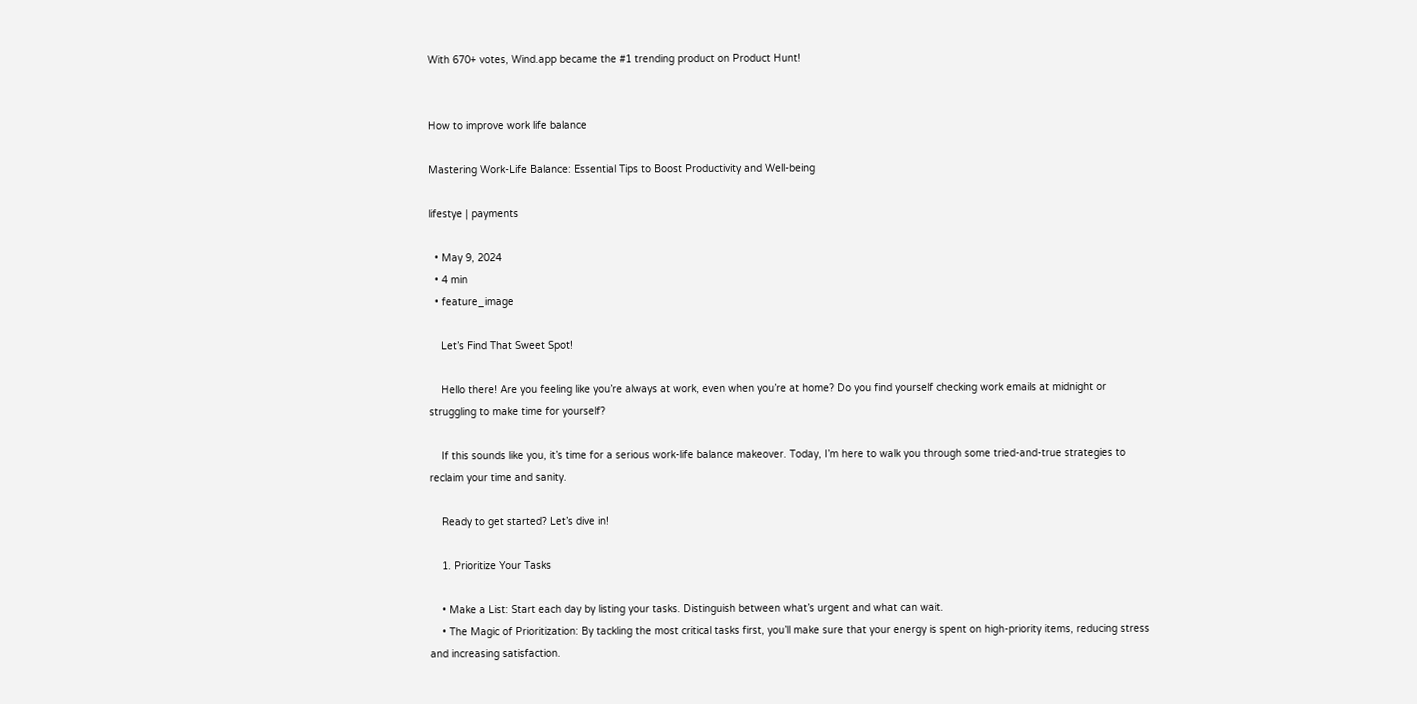With 670+ votes, Wind.app became the #1 trending product on Product Hunt!


How to improve work life balance

Mastering Work-Life Balance: Essential Tips to Boost Productivity and Well-being

lifestye | payments

  • May 9, 2024
  • 4 min
  • feature_image

    Let’s Find That Sweet Spot!

    Hello there! Are you feeling like you’re always at work, even when you’re at home? Do you find yourself checking work emails at midnight or struggling to make time for yourself?

    If this sounds like you, it’s time for a serious work-life balance makeover. Today, I’m here to walk you through some tried-and-true strategies to reclaim your time and sanity.

    Ready to get started? Let’s dive in!

    1. Prioritize Your Tasks

    • Make a List: Start each day by listing your tasks. Distinguish between what’s urgent and what can wait.
    • The Magic of Prioritization: By tackling the most critical tasks first, you’ll make sure that your energy is spent on high-priority items, reducing stress and increasing satisfaction.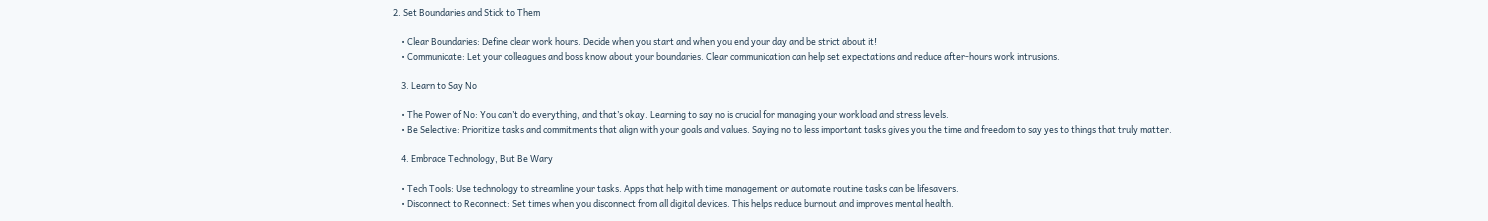2. Set Boundaries and Stick to Them

    • Clear Boundaries: Define clear work hours. Decide when you start and when you end your day and be strict about it!
    • Communicate: Let your colleagues and boss know about your boundaries. Clear communication can help set expectations and reduce after-hours work intrusions.

    3. Learn to Say No

    • The Power of No: You can’t do everything, and that’s okay. Learning to say no is crucial for managing your workload and stress levels.
    • Be Selective: Prioritize tasks and commitments that align with your goals and values. Saying no to less important tasks gives you the time and freedom to say yes to things that truly matter.

    4. Embrace Technology, But Be Wary

    • Tech Tools: Use technology to streamline your tasks. Apps that help with time management or automate routine tasks can be lifesavers.
    • Disconnect to Reconnect: Set times when you disconnect from all digital devices. This helps reduce burnout and improves mental health.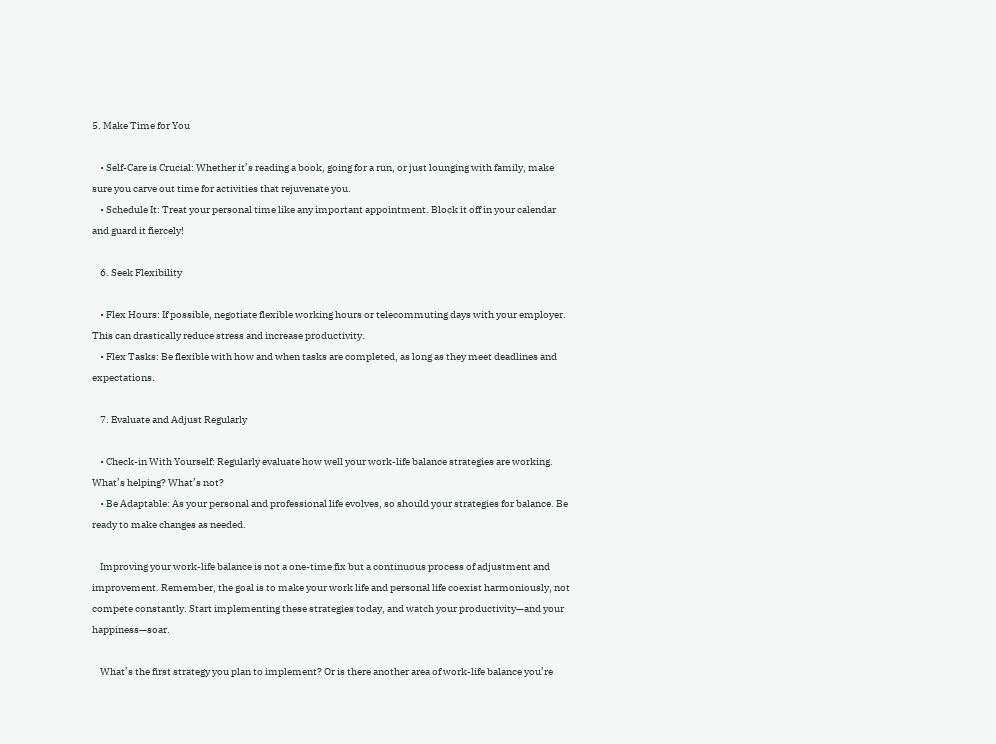5. Make Time for You

    • Self-Care is Crucial: Whether it’s reading a book, going for a run, or just lounging with family, make sure you carve out time for activities that rejuvenate you.
    • Schedule It: Treat your personal time like any important appointment. Block it off in your calendar and guard it fiercely!

    6. Seek Flexibility

    • Flex Hours: If possible, negotiate flexible working hours or telecommuting days with your employer. This can drastically reduce stress and increase productivity.
    • Flex Tasks: Be flexible with how and when tasks are completed, as long as they meet deadlines and expectations.

    7. Evaluate and Adjust Regularly

    • Check-in With Yourself: Regularly evaluate how well your work-life balance strategies are working. What’s helping? What’s not?
    • Be Adaptable: As your personal and professional life evolves, so should your strategies for balance. Be ready to make changes as needed.

    Improving your work-life balance is not a one-time fix but a continuous process of adjustment and improvement. Remember, the goal is to make your work life and personal life coexist harmoniously, not compete constantly. Start implementing these strategies today, and watch your productivity—and your happiness—soar.

    What’s the first strategy you plan to implement? Or is there another area of work-life balance you’re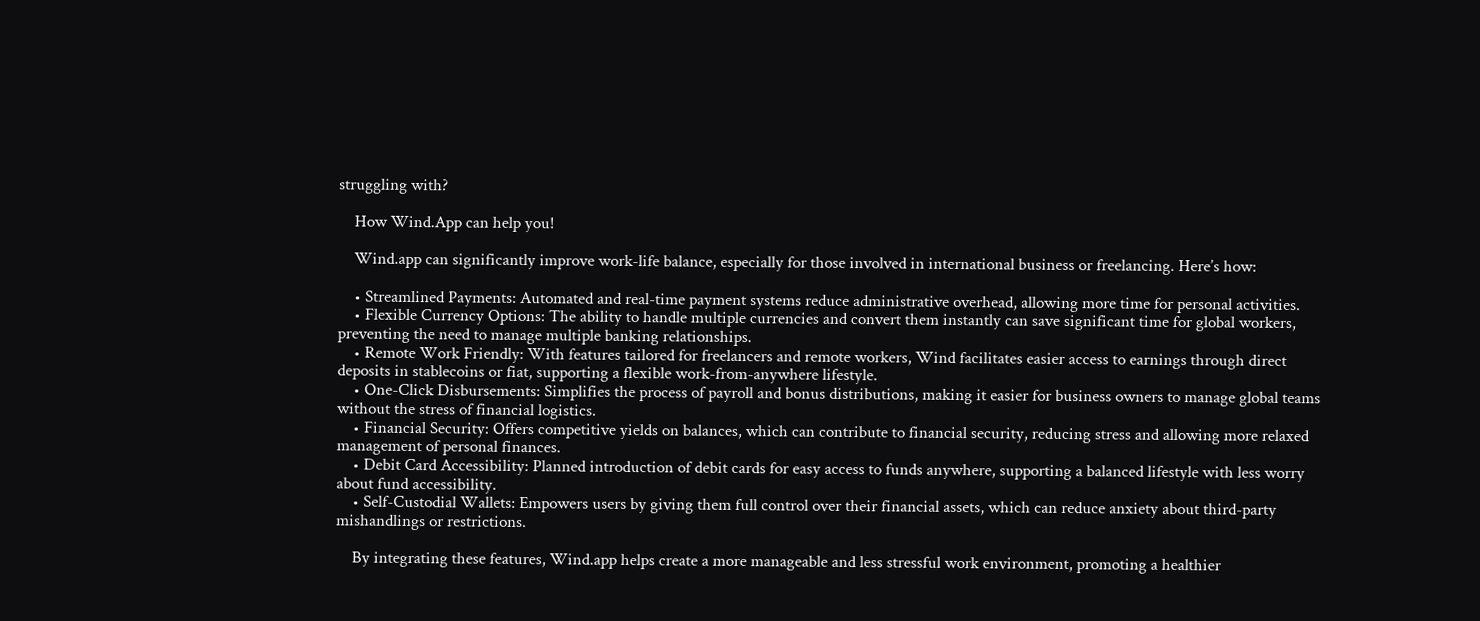struggling with?

    How Wind.App can help you!

    Wind.app can significantly improve work-life balance, especially for those involved in international business or freelancing. Here’s how:

    • Streamlined Payments: Automated and real-time payment systems reduce administrative overhead, allowing more time for personal activities.
    • Flexible Currency Options: The ability to handle multiple currencies and convert them instantly can save significant time for global workers, preventing the need to manage multiple banking relationships.
    • Remote Work Friendly: With features tailored for freelancers and remote workers, Wind facilitates easier access to earnings through direct deposits in stablecoins or fiat, supporting a flexible work-from-anywhere lifestyle.
    • One-Click Disbursements: Simplifies the process of payroll and bonus distributions, making it easier for business owners to manage global teams without the stress of financial logistics.
    • Financial Security: Offers competitive yields on balances, which can contribute to financial security, reducing stress and allowing more relaxed management of personal finances.
    • Debit Card Accessibility: Planned introduction of debit cards for easy access to funds anywhere, supporting a balanced lifestyle with less worry about fund accessibility.
    • Self-Custodial Wallets: Empowers users by giving them full control over their financial assets, which can reduce anxiety about third-party mishandlings or restrictions.

    By integrating these features, Wind.app helps create a more manageable and less stressful work environment, promoting a healthier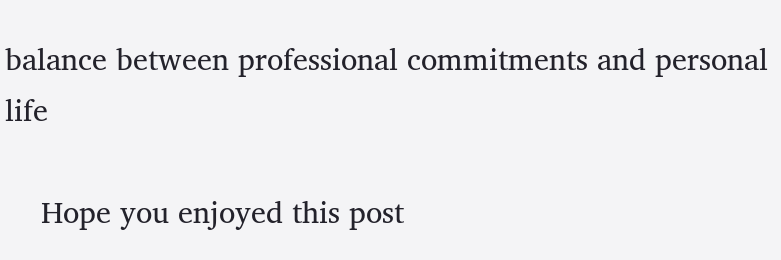balance between professional commitments and personal life

    Hope you enjoyed this post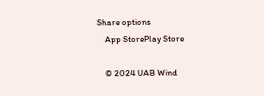Share options
    App StorePlay Store

    © 2024 UAB Wind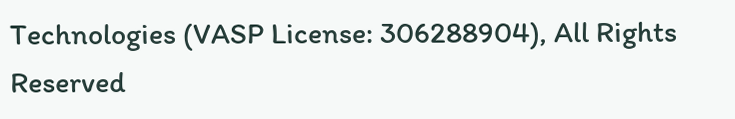Technologies (VASP License: 306288904), All Rights Reserved